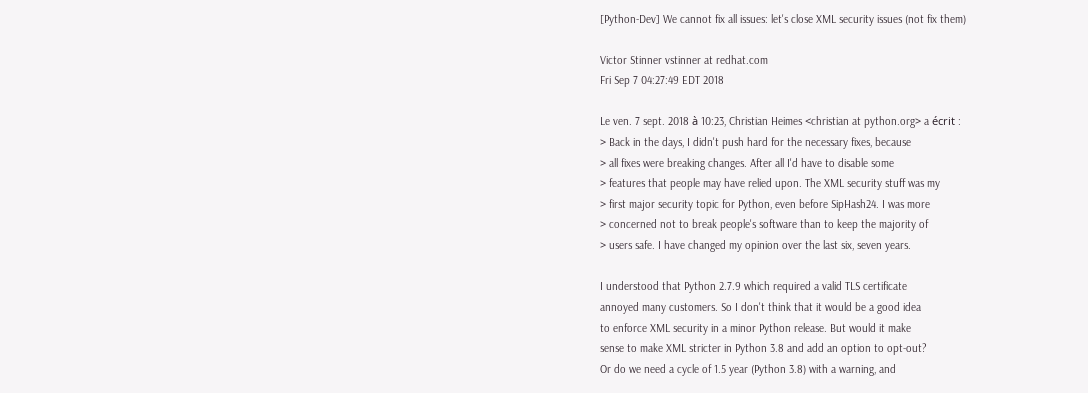[Python-Dev] We cannot fix all issues: let's close XML security issues (not fix them)

Victor Stinner vstinner at redhat.com
Fri Sep 7 04:27:49 EDT 2018

Le ven. 7 sept. 2018 à 10:23, Christian Heimes <christian at python.org> a écrit :
> Back in the days, I didn't push hard for the necessary fixes, because
> all fixes were breaking changes. After all I'd have to disable some
> features that people may have relied upon. The XML security stuff was my
> first major security topic for Python, even before SipHash24. I was more
> concerned not to break people's software than to keep the majority of
> users safe. I have changed my opinion over the last six, seven years.

I understood that Python 2.7.9 which required a valid TLS certificate
annoyed many customers. So I don't think that it would be a good idea
to enforce XML security in a minor Python release. But would it make
sense to make XML stricter in Python 3.8 and add an option to opt-out?
Or do we need a cycle of 1.5 year (Python 3.8) with a warning, and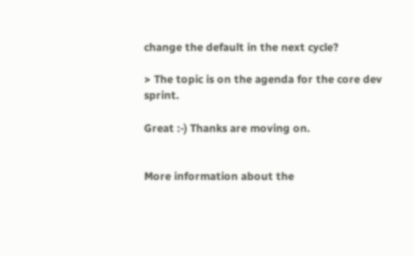change the default in the next cycle?

> The topic is on the agenda for the core dev sprint.

Great :-) Thanks are moving on.


More information about the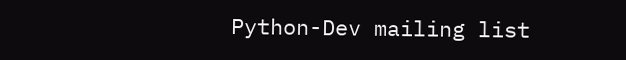Python-Dev mailing list